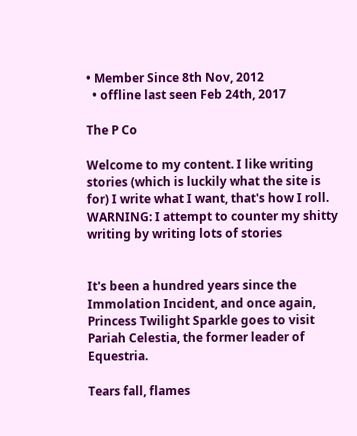• Member Since 8th Nov, 2012
  • offline last seen Feb 24th, 2017

The P Co

Welcome to my content. I like writing stories (which is luckily what the site is for) I write what I want, that's how I roll. WARNING: I attempt to counter my shitty writing by writing lots of stories


It's been a hundred years since the Immolation Incident, and once again, Princess Twilight Sparkle goes to visit Pariah Celestia, the former leader of Equestria.

Tears fall, flames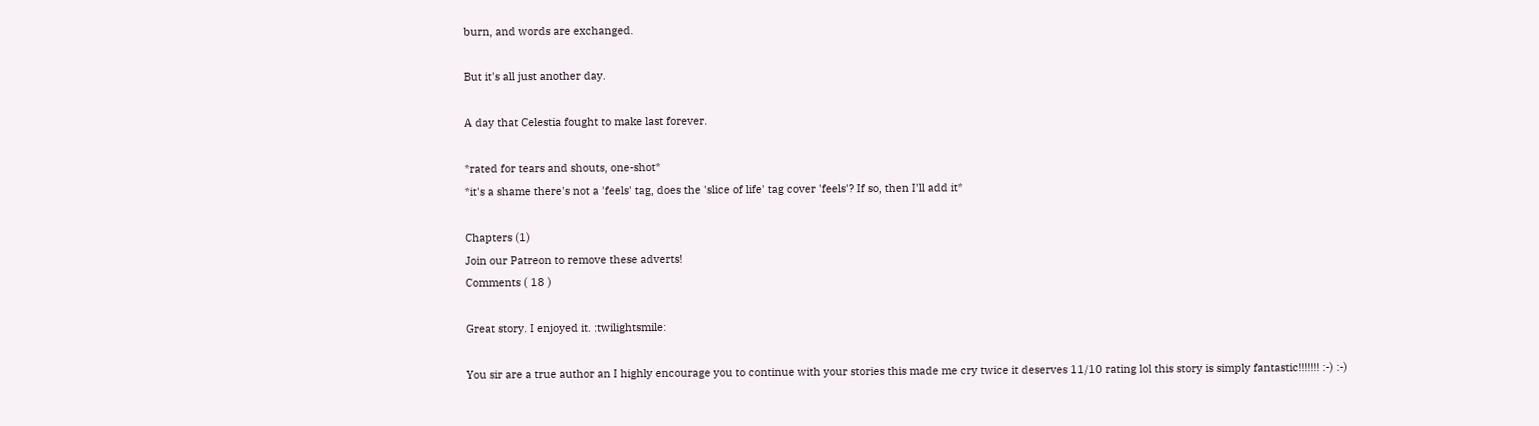burn, and words are exchanged.

But it's all just another day.

A day that Celestia fought to make last forever.

*rated for tears and shouts, one-shot*
*it's a shame there's not a 'feels' tag, does the 'slice of life' tag cover 'feels'? If so, then I'll add it*

Chapters (1)
Join our Patreon to remove these adverts!
Comments ( 18 )

Great story. I enjoyed it. :twilightsmile:

You sir are a true author an I highly encourage you to continue with your stories this made me cry twice it deserves 11/10 rating lol this story is simply fantastic!!!!!!! :-) :-)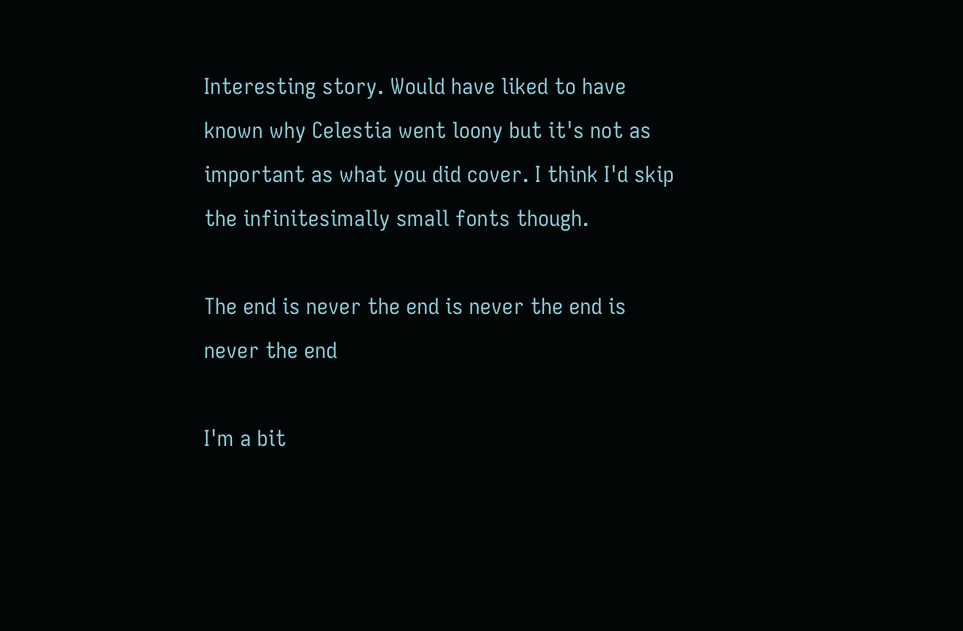Interesting story. Would have liked to have known why Celestia went loony but it's not as important as what you did cover. I think I'd skip the infinitesimally small fonts though.

The end is never the end is never the end is never the end

I'm a bit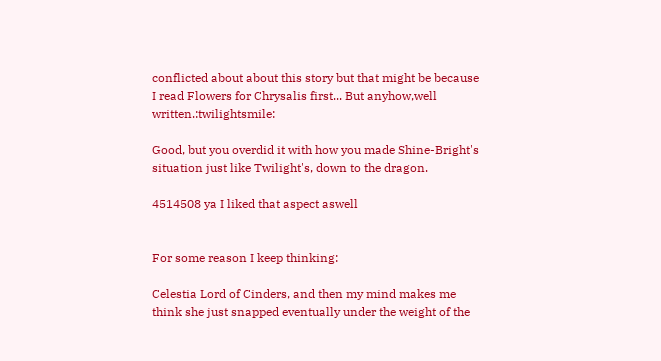conflicted about about this story but that might be because I read Flowers for Chrysalis first... But anyhow,well written.:twilightsmile:

Good, but you overdid it with how you made Shine-Bright's situation just like Twilight's, down to the dragon.

4514508 ya I liked that aspect aswell


For some reason I keep thinking:

Celestia Lord of Cinders, and then my mind makes me think she just snapped eventually under the weight of the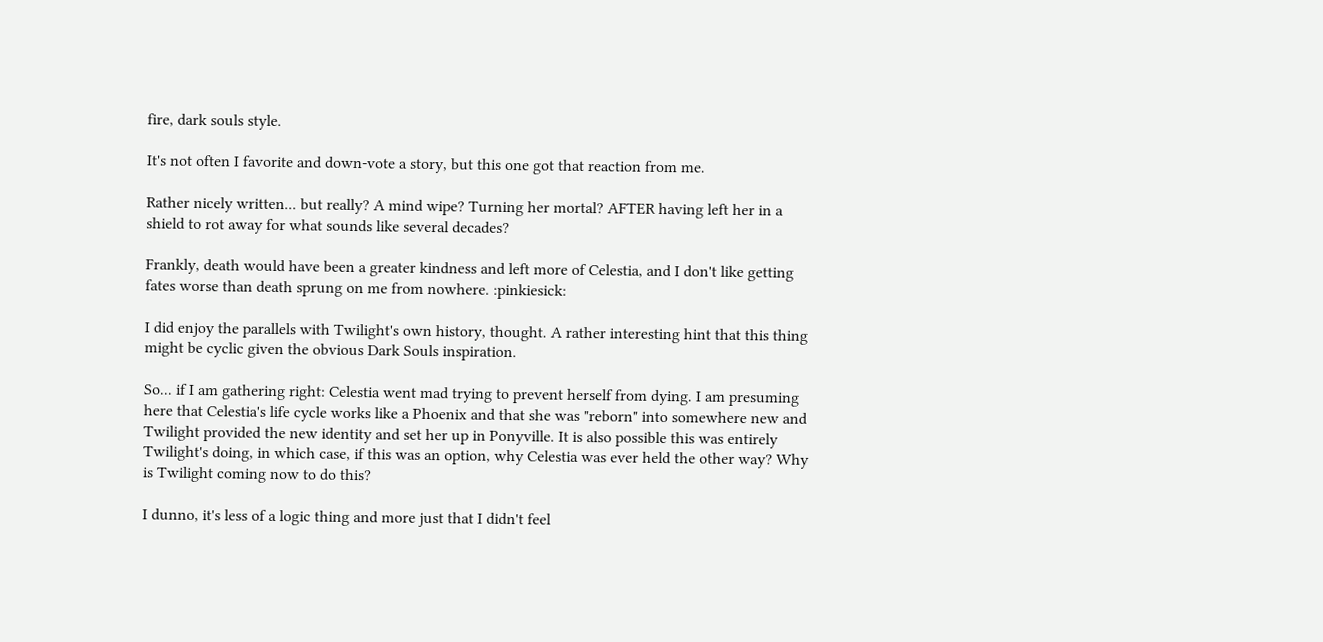fire, dark souls style.

It's not often I favorite and down-vote a story, but this one got that reaction from me.

Rather nicely written... but really? A mind wipe? Turning her mortal? AFTER having left her in a shield to rot away for what sounds like several decades?

Frankly, death would have been a greater kindness and left more of Celestia, and I don't like getting fates worse than death sprung on me from nowhere. :pinkiesick:

I did enjoy the parallels with Twilight's own history, thought. A rather interesting hint that this thing might be cyclic given the obvious Dark Souls inspiration.

So... if I am gathering right: Celestia went mad trying to prevent herself from dying. I am presuming here that Celestia's life cycle works like a Phoenix and that she was "reborn" into somewhere new and Twilight provided the new identity and set her up in Ponyville. It is also possible this was entirely Twilight's doing, in which case, if this was an option, why Celestia was ever held the other way? Why is Twilight coming now to do this?

I dunno, it's less of a logic thing and more just that I didn't feel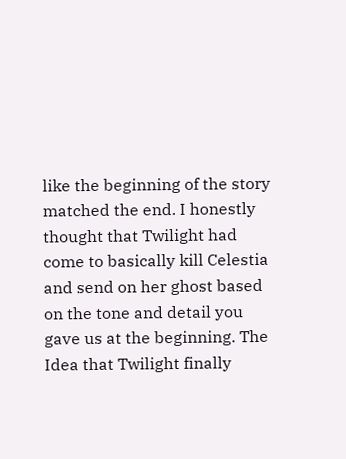like the beginning of the story matched the end. I honestly thought that Twilight had come to basically kill Celestia and send on her ghost based on the tone and detail you gave us at the beginning. The Idea that Twilight finally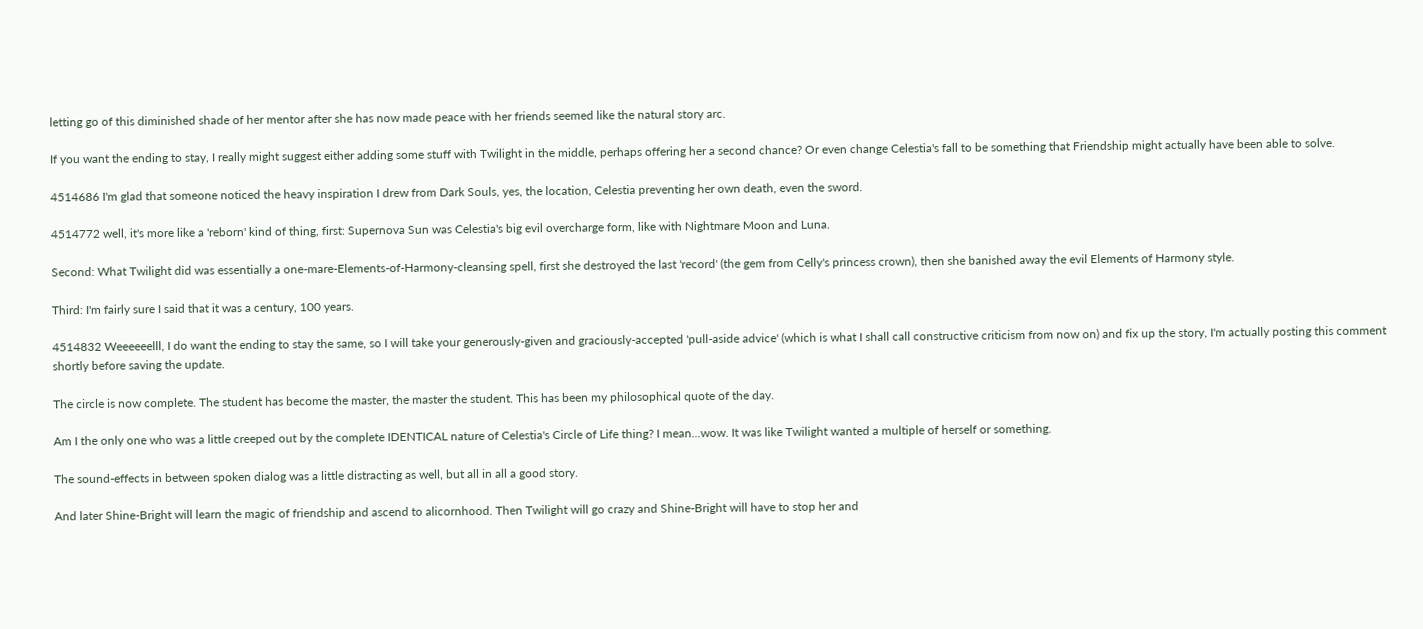letting go of this diminished shade of her mentor after she has now made peace with her friends seemed like the natural story arc.

If you want the ending to stay, I really might suggest either adding some stuff with Twilight in the middle, perhaps offering her a second chance? Or even change Celestia's fall to be something that Friendship might actually have been able to solve.

4514686 I'm glad that someone noticed the heavy inspiration I drew from Dark Souls, yes, the location, Celestia preventing her own death, even the sword.

4514772 well, it's more like a 'reborn' kind of thing, first: Supernova Sun was Celestia's big evil overcharge form, like with Nightmare Moon and Luna.

Second: What Twilight did was essentially a one-mare-Elements-of-Harmony-cleansing spell, first she destroyed the last 'record' (the gem from Celly's princess crown), then she banished away the evil Elements of Harmony style.

Third: I'm fairly sure I said that it was a century, 100 years.

4514832 Weeeeeelll, I do want the ending to stay the same, so I will take your generously-given and graciously-accepted 'pull-aside advice' (which is what I shall call constructive criticism from now on) and fix up the story, I'm actually posting this comment shortly before saving the update.

The circle is now complete. The student has become the master, the master the student. This has been my philosophical quote of the day.

Am I the only one who was a little creeped out by the complete IDENTICAL nature of Celestia's Circle of Life thing? I mean...wow. It was like Twilight wanted a multiple of herself or something.

The sound-effects in between spoken dialog was a little distracting as well, but all in all a good story.

And later Shine-Bright will learn the magic of friendship and ascend to alicornhood. Then Twilight will go crazy and Shine-Bright will have to stop her and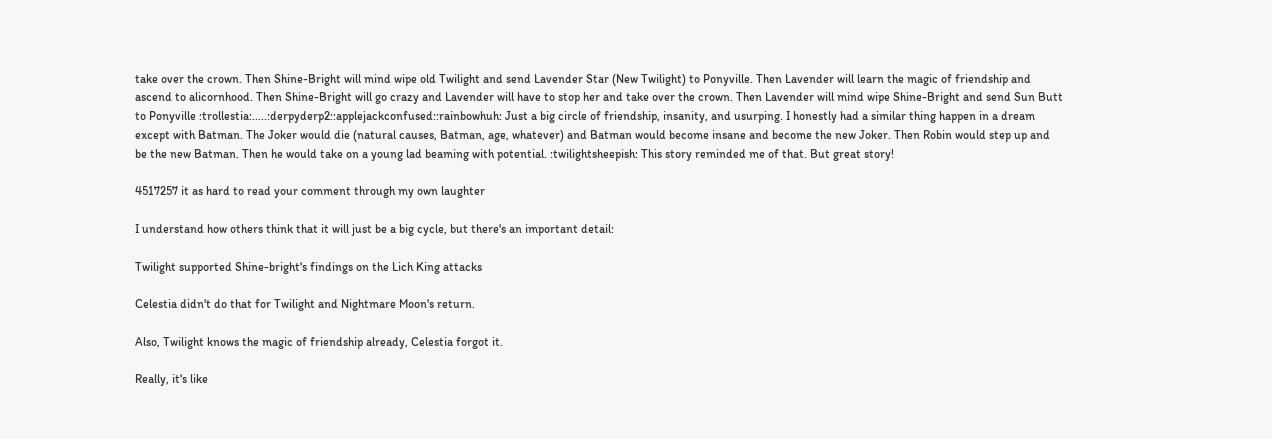take over the crown. Then Shine-Bright will mind wipe old Twilight and send Lavender Star (New Twilight) to Ponyville. Then Lavender will learn the magic of friendship and ascend to alicornhood. Then Shine-Bright will go crazy and Lavender will have to stop her and take over the crown. Then Lavender will mind wipe Shine-Bright and send Sun Butt to Ponyville :trollestia:.....:derpyderp2::applejackconfused::rainbowhuh: Just a big circle of friendship, insanity, and usurping. I honestly had a similar thing happen in a dream except with Batman. The Joker would die (natural causes, Batman, age, whatever) and Batman would become insane and become the new Joker. Then Robin would step up and be the new Batman. Then he would take on a young lad beaming with potential. :twilightsheepish: This story reminded me of that. But great story!

4517257 it as hard to read your comment through my own laughter

I understand how others think that it will just be a big cycle, but there's an important detail:

Twilight supported Shine-bright's findings on the Lich King attacks

Celestia didn't do that for Twilight and Nightmare Moon's return.

Also, Twilight knows the magic of friendship already, Celestia forgot it.

Really, it's like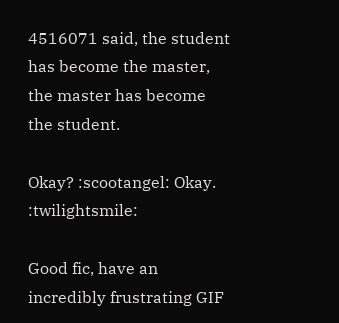4516071 said, the student has become the master, the master has become the student.

Okay? :scootangel: Okay. :twilightsmile:

Good fic, have an incredibly frustrating GIF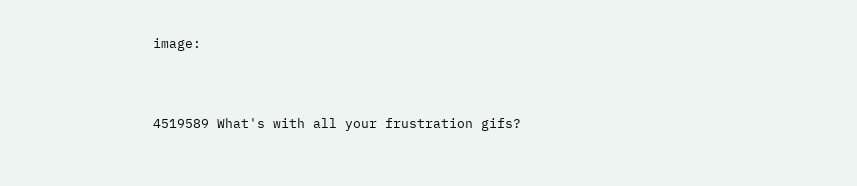image:


4519589 What's with all your frustration gifs?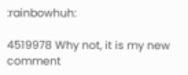:rainbowhuh:

4519978 Why not, it is my new comment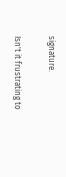signature.

Isn't it frustrating to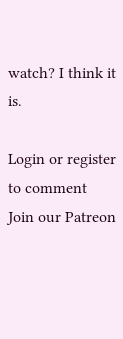watch? I think it is.

Login or register to comment
Join our Patreon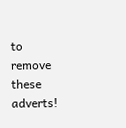to remove these adverts!